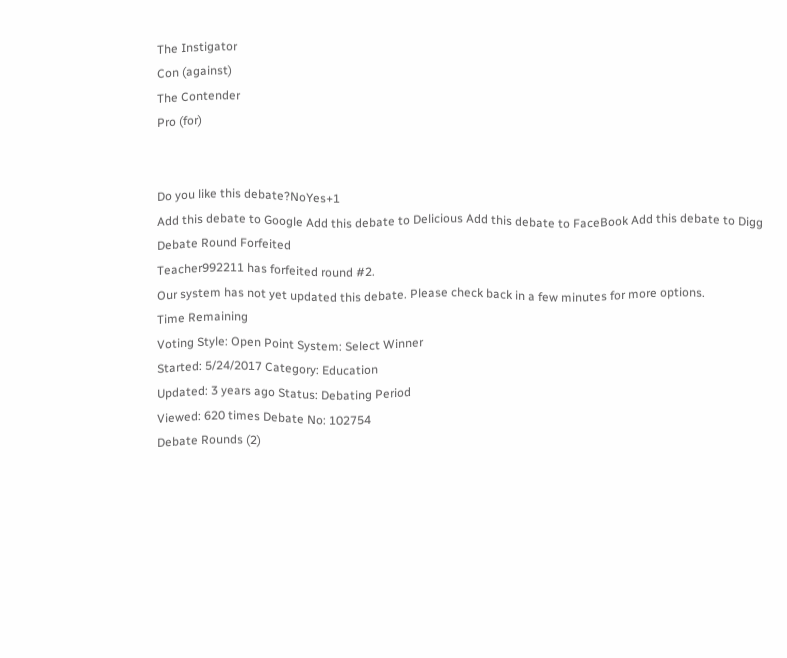The Instigator
Con (against)
The Contender
Pro (for)


Do you like this debate?NoYes+1
Add this debate to Google Add this debate to Delicious Add this debate to FaceBook Add this debate to Digg
Debate Round Forfeited
Teacher992211 has forfeited round #2.
Our system has not yet updated this debate. Please check back in a few minutes for more options.
Time Remaining
Voting Style: Open Point System: Select Winner
Started: 5/24/2017 Category: Education
Updated: 3 years ago Status: Debating Period
Viewed: 620 times Debate No: 102754
Debate Rounds (2)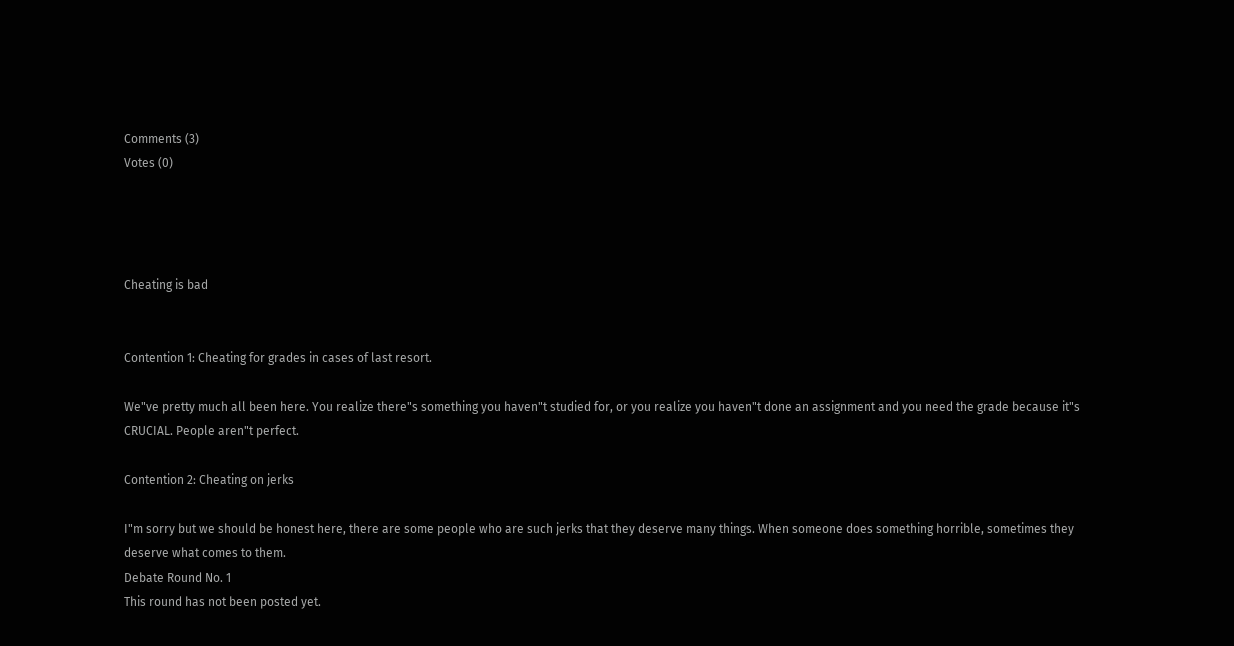Comments (3)
Votes (0)




Cheating is bad


Contention 1: Cheating for grades in cases of last resort.

We"ve pretty much all been here. You realize there"s something you haven"t studied for, or you realize you haven"t done an assignment and you need the grade because it"s CRUCIAL. People aren"t perfect.

Contention 2: Cheating on jerks

I"m sorry but we should be honest here, there are some people who are such jerks that they deserve many things. When someone does something horrible, sometimes they deserve what comes to them.
Debate Round No. 1
This round has not been posted yet.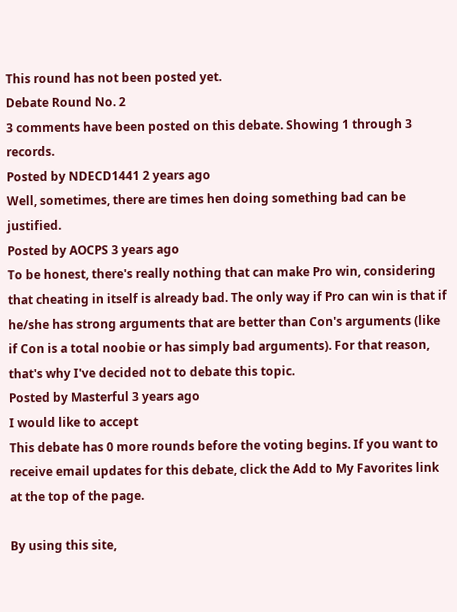This round has not been posted yet.
Debate Round No. 2
3 comments have been posted on this debate. Showing 1 through 3 records.
Posted by NDECD1441 2 years ago
Well, sometimes, there are times hen doing something bad can be justified.
Posted by AOCPS 3 years ago
To be honest, there's really nothing that can make Pro win, considering that cheating in itself is already bad. The only way if Pro can win is that if he/she has strong arguments that are better than Con's arguments (like if Con is a total noobie or has simply bad arguments). For that reason, that's why I've decided not to debate this topic.
Posted by Masterful 3 years ago
I would like to accept
This debate has 0 more rounds before the voting begins. If you want to receive email updates for this debate, click the Add to My Favorites link at the top of the page.

By using this site,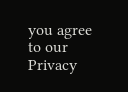you agree to our Privacy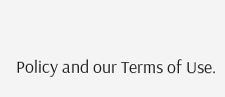Policy and our Terms of Use.